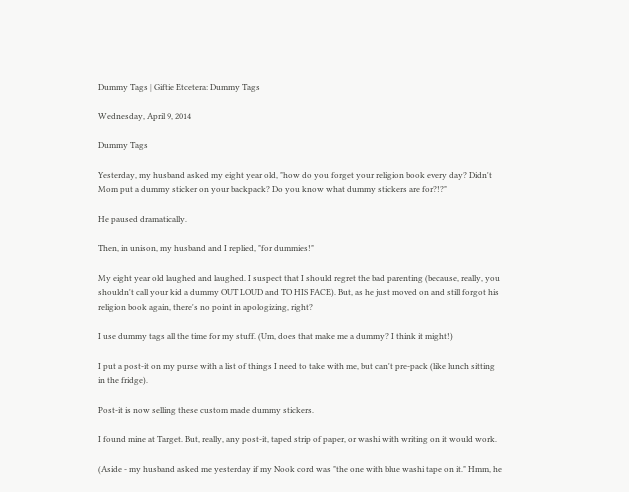Dummy Tags | Giftie Etcetera: Dummy Tags

Wednesday, April 9, 2014

Dummy Tags

Yesterday, my husband asked my eight year old, "how do you forget your religion book every day? Didn't Mom put a dummy sticker on your backpack? Do you know what dummy stickers are for?!?"

He paused dramatically.

Then, in unison, my husband and I replied, "for dummies!"

My eight year old laughed and laughed. I suspect that I should regret the bad parenting (because, really, you shouldn't call your kid a dummy OUT LOUD and TO HIS FACE). But, as he just moved on and still forgot his religion book again, there's no point in apologizing, right?

I use dummy tags all the time for my stuff. (Um, does that make me a dummy? I think it might!)

I put a post-it on my purse with a list of things I need to take with me, but can't pre-pack (like lunch sitting in the fridge).

Post-it is now selling these custom made dummy stickers.

I found mine at Target. But, really, any post-it, taped strip of paper, or washi with writing on it would work.

(Aside - my husband asked me yesterday if my Nook cord was "the one with blue washi tape on it." Hmm, he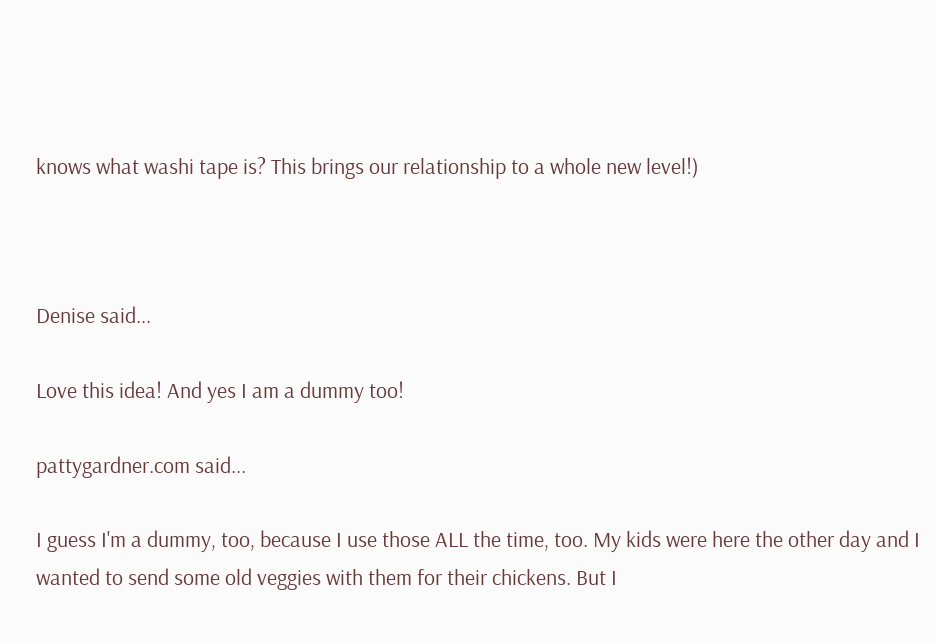knows what washi tape is? This brings our relationship to a whole new level!)



Denise said...

Love this idea! And yes I am a dummy too!

pattygardner.com said...

I guess I'm a dummy, too, because I use those ALL the time, too. My kids were here the other day and I wanted to send some old veggies with them for their chickens. But I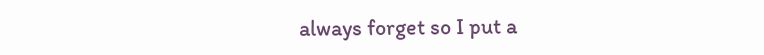always forget so I put a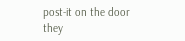post-it on the door they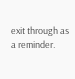exit through as a reminder.